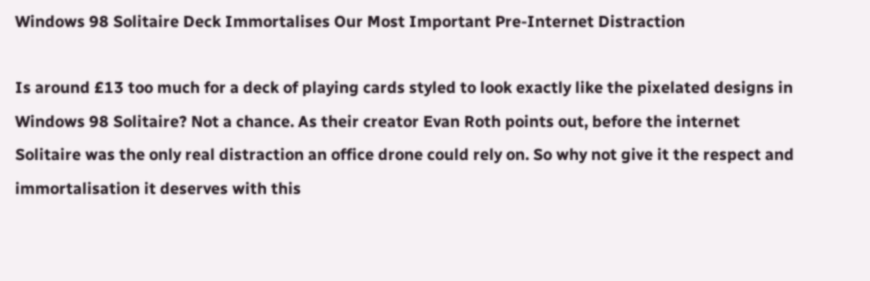Windows 98 Solitaire Deck Immortalises Our Most Important Pre-Internet Distraction

Is around £13 too much for a deck of playing cards styled to look exactly like the pixelated designs in Windows 98 Solitaire? Not a chance. As their creator Evan Roth points out, before the internet Solitaire was the only real distraction an office drone could rely on. So why not give it the respect and immortalisation it deserves with this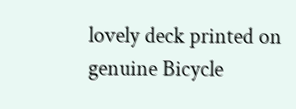lovely deck printed on genuine Bicycle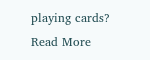playing cards? Read More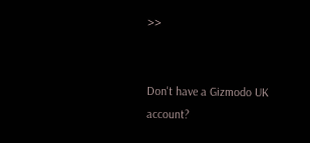>>


Don't have a Gizmodo UK account?